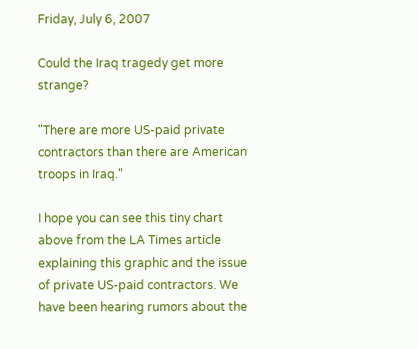Friday, July 6, 2007

Could the Iraq tragedy get more strange?

"There are more US-paid private contractors than there are American troops in Iraq."

I hope you can see this tiny chart above from the LA Times article explaining this graphic and the issue of private US-paid contractors. We have been hearing rumors about the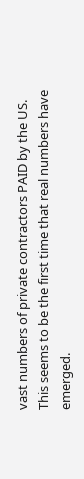vast numbers of private contractors PAID by the US. This seems to be the first time that real numbers have emerged.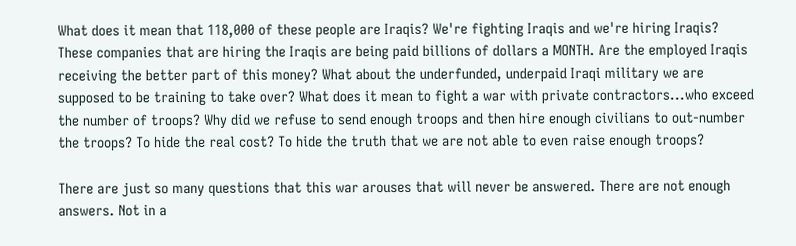What does it mean that 118,000 of these people are Iraqis? We're fighting Iraqis and we're hiring Iraqis? These companies that are hiring the Iraqis are being paid billions of dollars a MONTH. Are the employed Iraqis receiving the better part of this money? What about the underfunded, underpaid Iraqi military we are supposed to be training to take over? What does it mean to fight a war with private contractors...who exceed the number of troops? Why did we refuse to send enough troops and then hire enough civilians to out-number the troops? To hide the real cost? To hide the truth that we are not able to even raise enough troops?

There are just so many questions that this war arouses that will never be answered. There are not enough answers. Not in a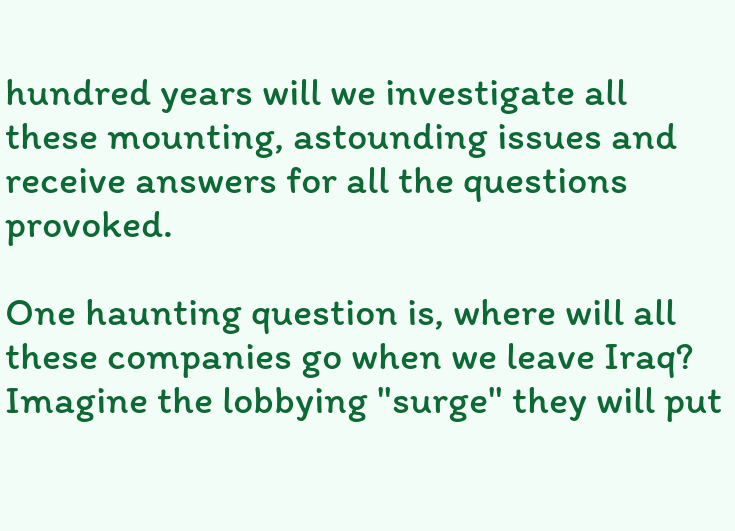hundred years will we investigate all these mounting, astounding issues and receive answers for all the questions provoked.

One haunting question is, where will all these companies go when we leave Iraq? Imagine the lobbying "surge" they will put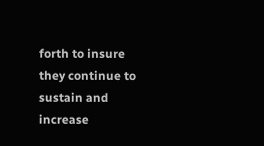forth to insure they continue to sustain and increase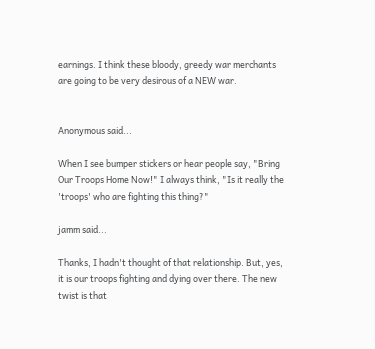earnings. I think these bloody, greedy war merchants are going to be very desirous of a NEW war.


Anonymous said...

When I see bumper stickers or hear people say, "Bring Our Troops Home Now!" I always think, "Is it really the 'troops' who are fighting this thing?"

jamm said...

Thanks, I hadn't thought of that relationship. But, yes, it is our troops fighting and dying over there. The new twist is that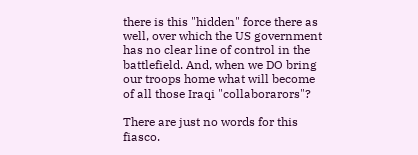there is this "hidden" force there as well, over which the US government has no clear line of control in the battlefield. And, when we DO bring our troops home what will become of all those Iraqi "collaborarors"?

There are just no words for this fiasco.